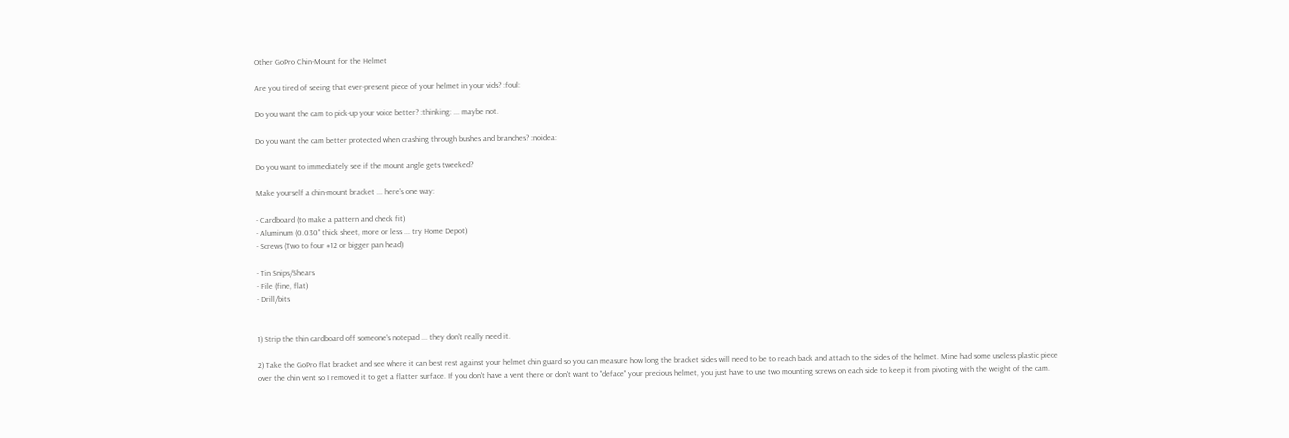Other GoPro Chin-Mount for the Helmet

Are you tired of seeing that ever-present piece of your helmet in your vids? :foul:

Do you want the cam to pick-up your voice better? :thinking: ... maybe not.

Do you want the cam better protected when crashing through bushes and branches? :noidea:

Do you want to immediately see if the mount angle gets tweeked?

Make yourself a chin-mount bracket ... here's one way:

- Cardboard (to make a pattern and check fit)
- Aluminum (0.030" thick sheet, more or less ... try Home Depot)
- Screws (Two to four #12 or bigger pan head)

- Tin Snips/Shears
- File (fine, flat)
- Drill/bits


1) Strip the thin cardboard off someone's notepad ... they don't really need it.

2) Take the GoPro flat bracket and see where it can best rest against your helmet chin guard so you can measure how long the bracket sides will need to be to reach back and attach to the sides of the helmet. Mine had some useless plastic piece over the chin vent so I removed it to get a flatter surface. If you don't have a vent there or don't want to "deface" your precious helmet, you just have to use two mounting screws on each side to keep it from pivoting with the weight of the cam.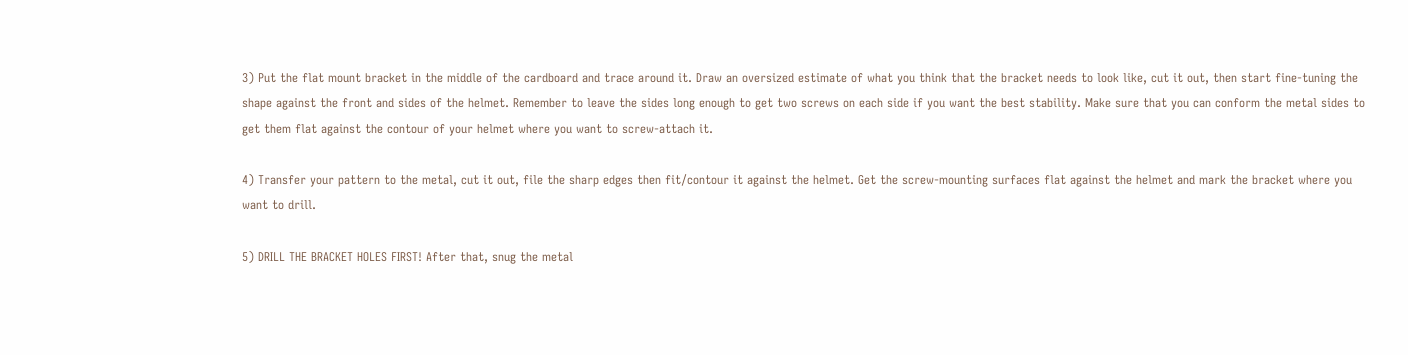3) Put the flat mount bracket in the middle of the cardboard and trace around it. Draw an oversized estimate of what you think that the bracket needs to look like, cut it out, then start fine-tuning the shape against the front and sides of the helmet. Remember to leave the sides long enough to get two screws on each side if you want the best stability. Make sure that you can conform the metal sides to get them flat against the contour of your helmet where you want to screw-attach it.

4) Transfer your pattern to the metal, cut it out, file the sharp edges then fit/contour it against the helmet. Get the screw-mounting surfaces flat against the helmet and mark the bracket where you want to drill.

5) DRILL THE BRACKET HOLES FIRST! After that, snug the metal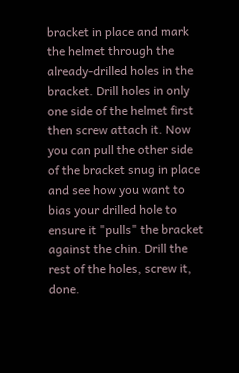bracket in place and mark the helmet through the already-drilled holes in the bracket. Drill holes in only one side of the helmet first then screw attach it. Now you can pull the other side of the bracket snug in place and see how you want to bias your drilled hole to ensure it "pulls" the bracket against the chin. Drill the rest of the holes, screw it, done.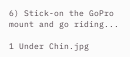6) Stick-on the GoPro mount and go riding...

1 Under Chin.jpg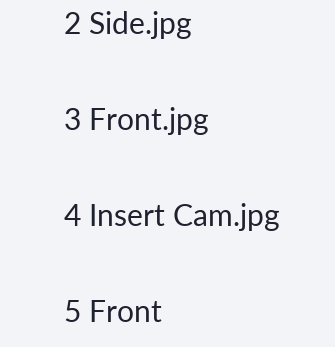2 Side.jpg

3 Front.jpg

4 Insert Cam.jpg

5 Front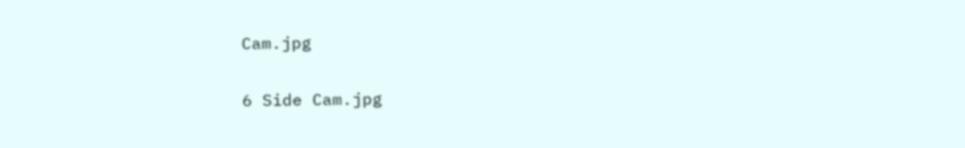Cam.jpg

6 Side Cam.jpg